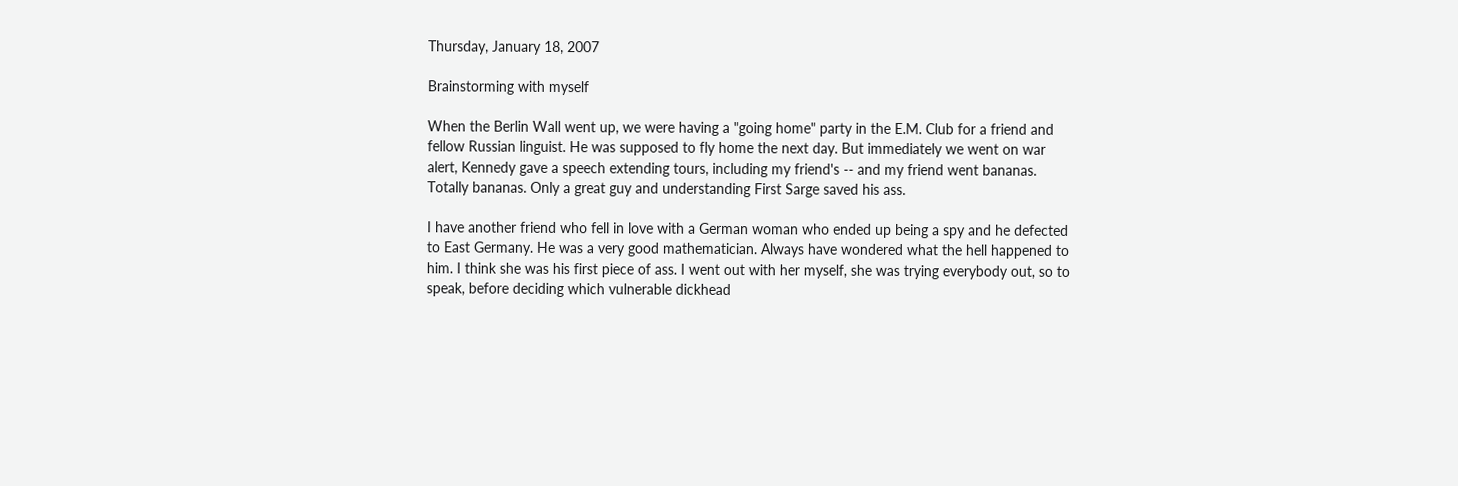Thursday, January 18, 2007

Brainstorming with myself

When the Berlin Wall went up, we were having a "going home" party in the E.M. Club for a friend and fellow Russian linguist. He was supposed to fly home the next day. But immediately we went on war alert, Kennedy gave a speech extending tours, including my friend's -- and my friend went bananas. Totally bananas. Only a great guy and understanding First Sarge saved his ass.

I have another friend who fell in love with a German woman who ended up being a spy and he defected to East Germany. He was a very good mathematician. Always have wondered what the hell happened to him. I think she was his first piece of ass. I went out with her myself, she was trying everybody out, so to speak, before deciding which vulnerable dickhead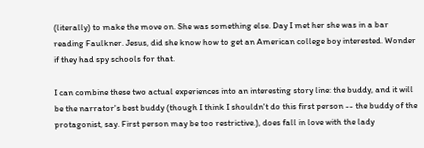(literally) to make the move on. She was something else. Day I met her she was in a bar reading Faulkner. Jesus, did she know how to get an American college boy interested. Wonder if they had spy schools for that.

I can combine these two actual experiences into an interesting story line: the buddy, and it will be the narrator's best buddy (though I think I shouldn't do this first person -- the buddy of the protagonist, say. First person may be too restrictive.), does fall in love with the lady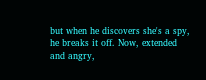but when he discovers she's a spy, he breaks it off. Now, extended and angry,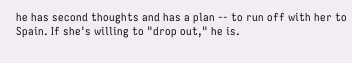he has second thoughts and has a plan -- to run off with her to Spain. If she's willing to "drop out," he is.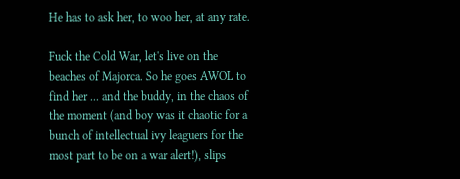He has to ask her, to woo her, at any rate.

Fuck the Cold War, let's live on the beaches of Majorca. So he goes AWOL to find her ... and the buddy, in the chaos of the moment (and boy was it chaotic for a bunch of intellectual ivy leaguers for the most part to be on a war alert!), slips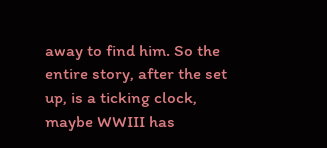away to find him. So the entire story, after the set up, is a ticking clock, maybe WWIII has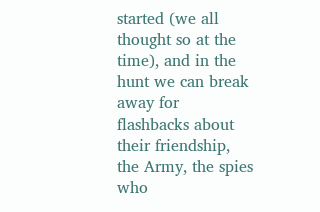started (we all thought so at the time), and in the hunt we can break away for flashbacks about their friendship, the Army, the spies who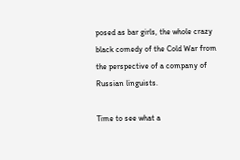posed as bar girls, the whole crazy black comedy of the Cold War from the perspective of a company of Russian linguists.

Time to see what a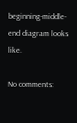beginning-middle-end diagram looks like.

No comments: